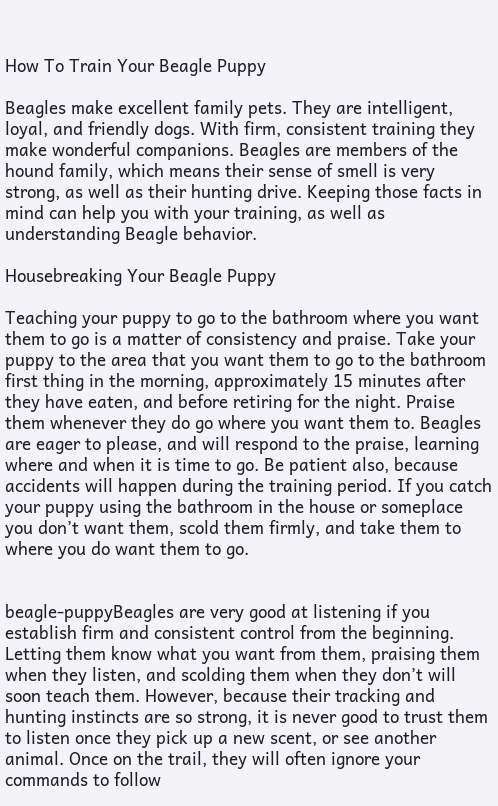How To Train Your Beagle Puppy

Beagles make excellent family pets. They are intelligent, loyal, and friendly dogs. With firm, consistent training they make wonderful companions. Beagles are members of the hound family, which means their sense of smell is very strong, as well as their hunting drive. Keeping those facts in mind can help you with your training, as well as understanding Beagle behavior.

Housebreaking Your Beagle Puppy

Teaching your puppy to go to the bathroom where you want them to go is a matter of consistency and praise. Take your puppy to the area that you want them to go to the bathroom first thing in the morning, approximately 15 minutes after they have eaten, and before retiring for the night. Praise them whenever they do go where you want them to. Beagles are eager to please, and will respond to the praise, learning where and when it is time to go. Be patient also, because accidents will happen during the training period. If you catch your puppy using the bathroom in the house or someplace you don’t want them, scold them firmly, and take them to where you do want them to go.


beagle-puppyBeagles are very good at listening if you establish firm and consistent control from the beginning. Letting them know what you want from them, praising them when they listen, and scolding them when they don’t will soon teach them. However, because their tracking and hunting instincts are so strong, it is never good to trust them to listen once they pick up a new scent, or see another animal. Once on the trail, they will often ignore your commands to follow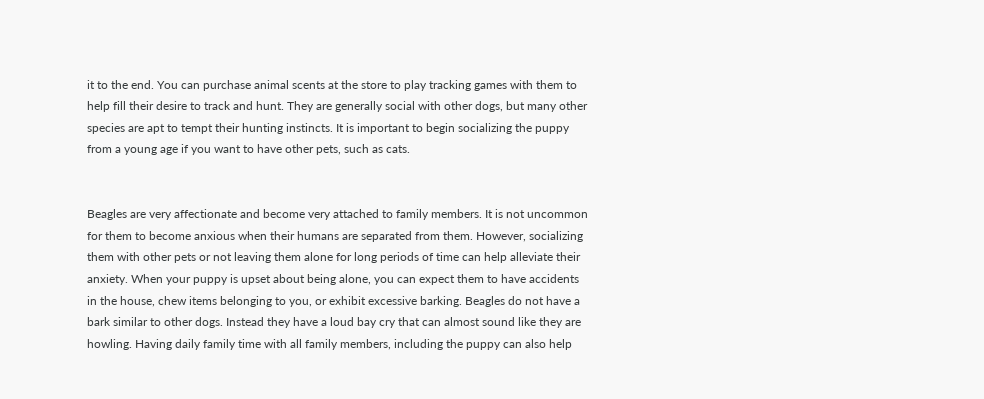it to the end. You can purchase animal scents at the store to play tracking games with them to help fill their desire to track and hunt. They are generally social with other dogs, but many other species are apt to tempt their hunting instincts. It is important to begin socializing the puppy from a young age if you want to have other pets, such as cats.


Beagles are very affectionate and become very attached to family members. It is not uncommon for them to become anxious when their humans are separated from them. However, socializing them with other pets or not leaving them alone for long periods of time can help alleviate their anxiety. When your puppy is upset about being alone, you can expect them to have accidents in the house, chew items belonging to you, or exhibit excessive barking. Beagles do not have a bark similar to other dogs. Instead they have a loud bay cry that can almost sound like they are howling. Having daily family time with all family members, including the puppy can also help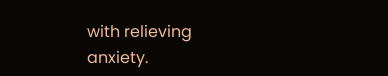with relieving anxiety.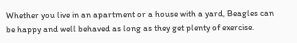Whether you live in an apartment or a house with a yard, Beagles can be happy and well behaved as long as they get plenty of exercise.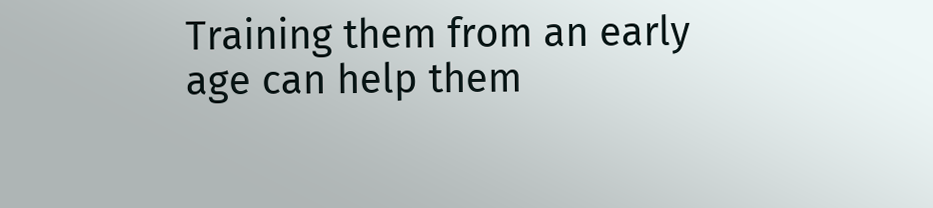Training them from an early age can help them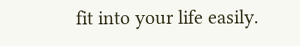fit into your life easily.